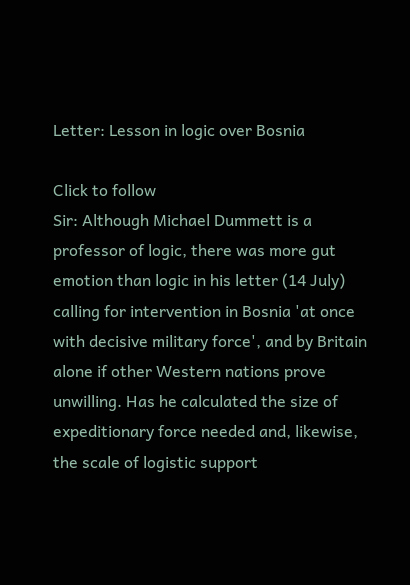Letter: Lesson in logic over Bosnia

Click to follow
Sir: Although Michael Dummett is a professor of logic, there was more gut emotion than logic in his letter (14 July) calling for intervention in Bosnia 'at once with decisive military force', and by Britain alone if other Western nations prove unwilling. Has he calculated the size of expeditionary force needed and, likewise, the scale of logistic support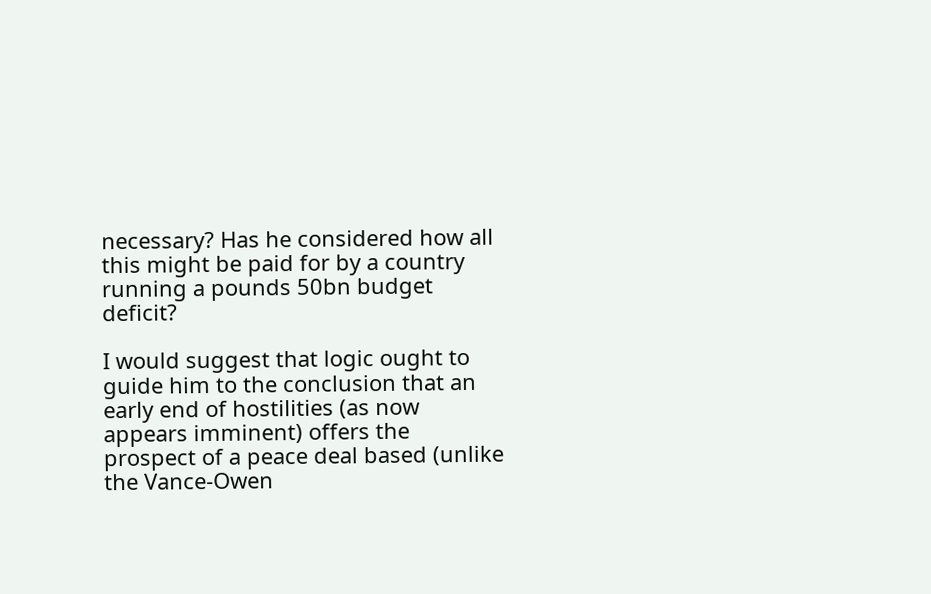necessary? Has he considered how all this might be paid for by a country running a pounds 50bn budget deficit?

I would suggest that logic ought to guide him to the conclusion that an early end of hostilities (as now appears imminent) offers the prospect of a peace deal based (unlike the Vance-Owen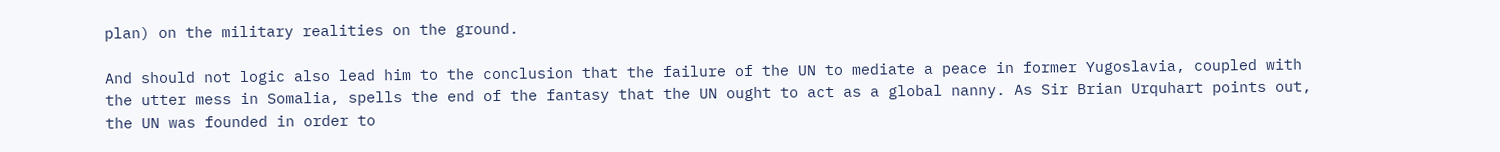plan) on the military realities on the ground.

And should not logic also lead him to the conclusion that the failure of the UN to mediate a peace in former Yugoslavia, coupled with the utter mess in Somalia, spells the end of the fantasy that the UN ought to act as a global nanny. As Sir Brian Urquhart points out, the UN was founded in order to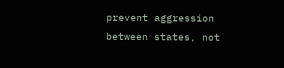prevent aggression between states, not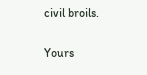civil broils.

Yours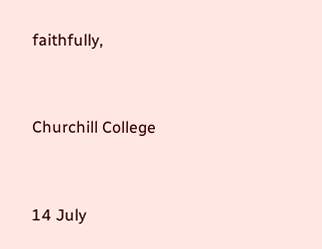faithfully,


Churchill College


14 July